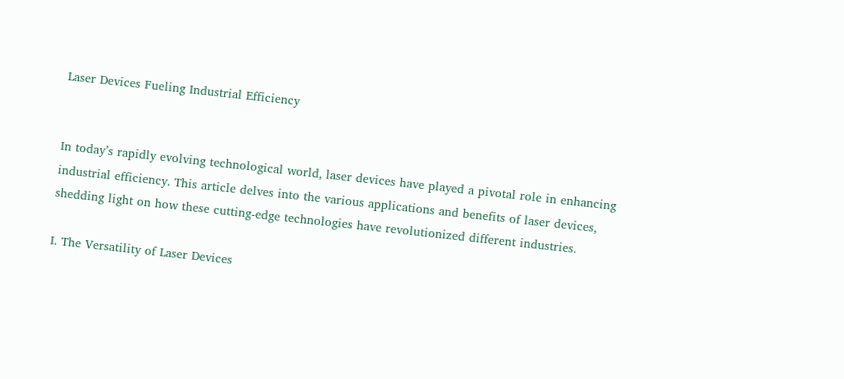Laser Devices Fueling Industrial Efficiency


In today’s rapidly evolving technological world, laser devices have played a pivotal role in enhancing industrial efficiency. This article delves into the various applications and benefits of laser devices, shedding light on how these cutting-edge technologies have revolutionized different industries.

I. The Versatility of Laser Devices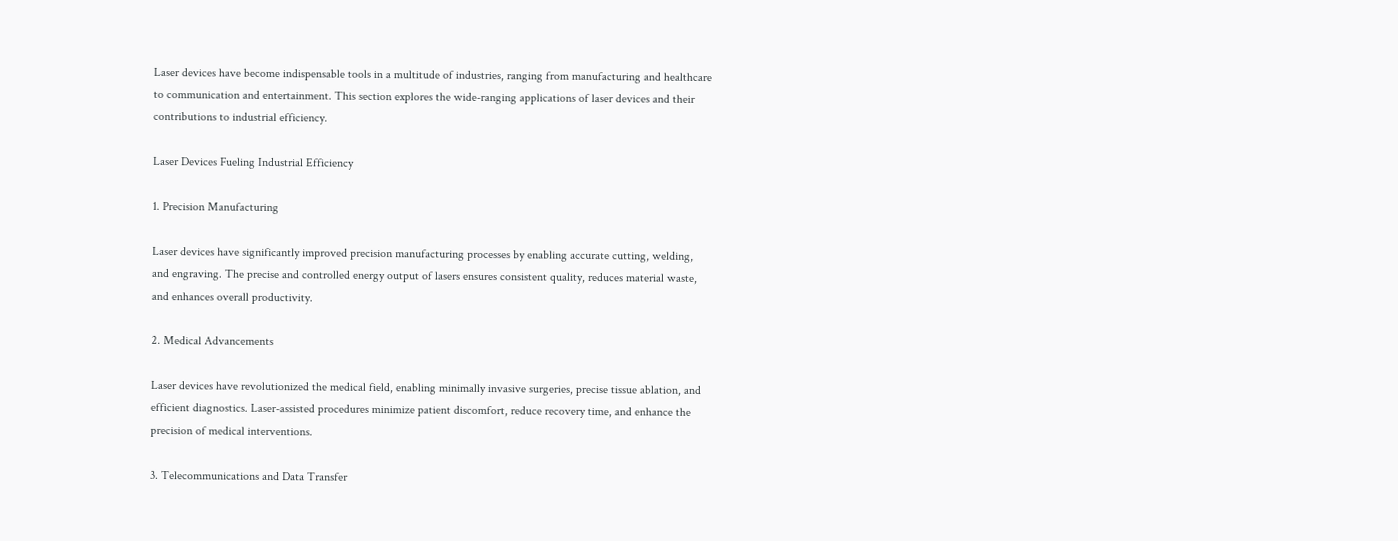Laser devices have become indispensable tools in a multitude of industries, ranging from manufacturing and healthcare to communication and entertainment. This section explores the wide-ranging applications of laser devices and their contributions to industrial efficiency.

Laser Devices Fueling Industrial Efficiency

1. Precision Manufacturing

Laser devices have significantly improved precision manufacturing processes by enabling accurate cutting, welding, and engraving. The precise and controlled energy output of lasers ensures consistent quality, reduces material waste, and enhances overall productivity.

2. Medical Advancements

Laser devices have revolutionized the medical field, enabling minimally invasive surgeries, precise tissue ablation, and efficient diagnostics. Laser-assisted procedures minimize patient discomfort, reduce recovery time, and enhance the precision of medical interventions.

3. Telecommunications and Data Transfer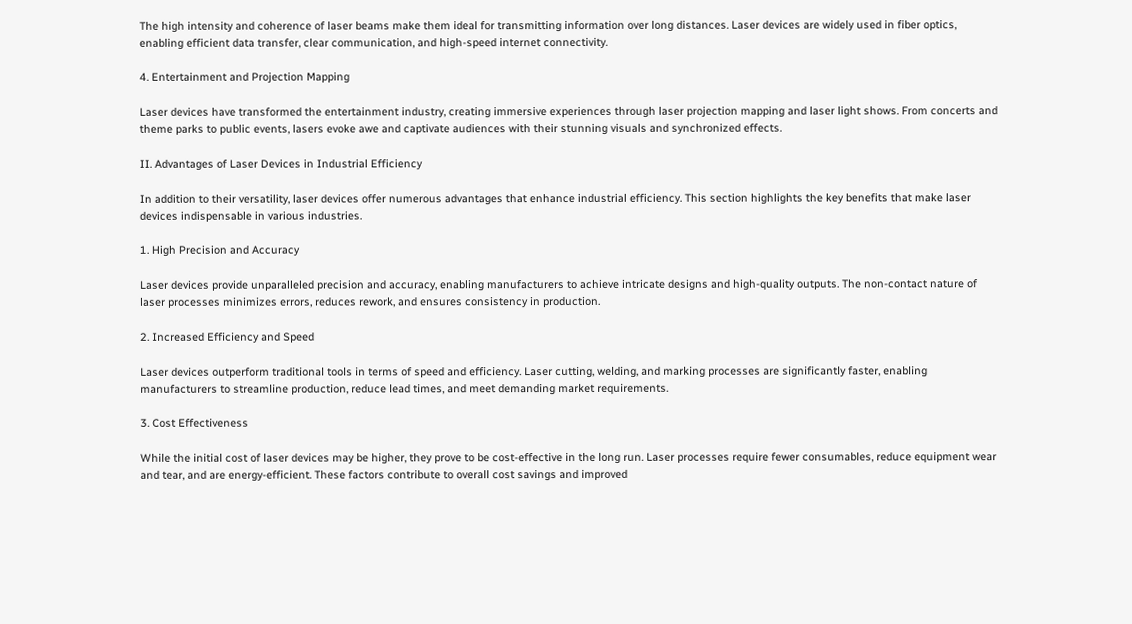The high intensity and coherence of laser beams make them ideal for transmitting information over long distances. Laser devices are widely used in fiber optics, enabling efficient data transfer, clear communication, and high-speed internet connectivity.

4. Entertainment and Projection Mapping

Laser devices have transformed the entertainment industry, creating immersive experiences through laser projection mapping and laser light shows. From concerts and theme parks to public events, lasers evoke awe and captivate audiences with their stunning visuals and synchronized effects.

II. Advantages of Laser Devices in Industrial Efficiency

In addition to their versatility, laser devices offer numerous advantages that enhance industrial efficiency. This section highlights the key benefits that make laser devices indispensable in various industries.

1. High Precision and Accuracy

Laser devices provide unparalleled precision and accuracy, enabling manufacturers to achieve intricate designs and high-quality outputs. The non-contact nature of laser processes minimizes errors, reduces rework, and ensures consistency in production.

2. Increased Efficiency and Speed

Laser devices outperform traditional tools in terms of speed and efficiency. Laser cutting, welding, and marking processes are significantly faster, enabling manufacturers to streamline production, reduce lead times, and meet demanding market requirements.

3. Cost Effectiveness

While the initial cost of laser devices may be higher, they prove to be cost-effective in the long run. Laser processes require fewer consumables, reduce equipment wear and tear, and are energy-efficient. These factors contribute to overall cost savings and improved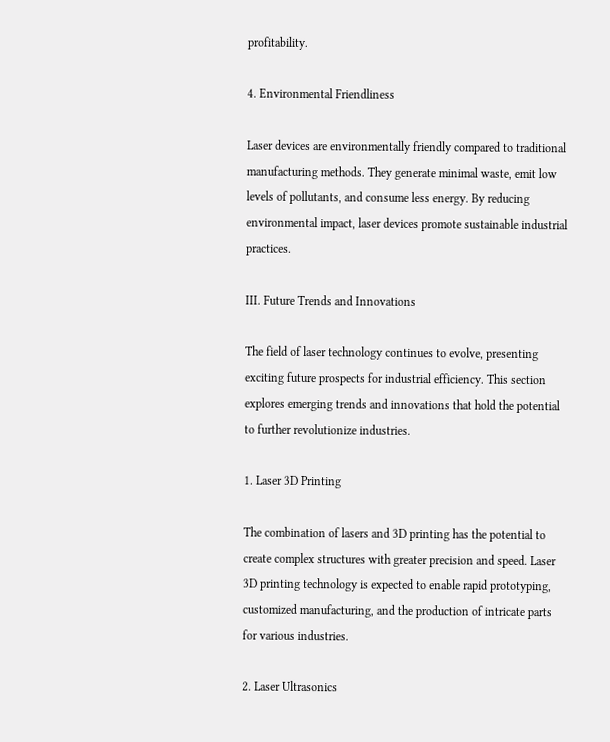profitability.

4. Environmental Friendliness

Laser devices are environmentally friendly compared to traditional manufacturing methods. They generate minimal waste, emit low levels of pollutants, and consume less energy. By reducing environmental impact, laser devices promote sustainable industrial practices.

III. Future Trends and Innovations

The field of laser technology continues to evolve, presenting exciting future prospects for industrial efficiency. This section explores emerging trends and innovations that hold the potential to further revolutionize industries.

1. Laser 3D Printing

The combination of lasers and 3D printing has the potential to create complex structures with greater precision and speed. Laser 3D printing technology is expected to enable rapid prototyping, customized manufacturing, and the production of intricate parts for various industries.

2. Laser Ultrasonics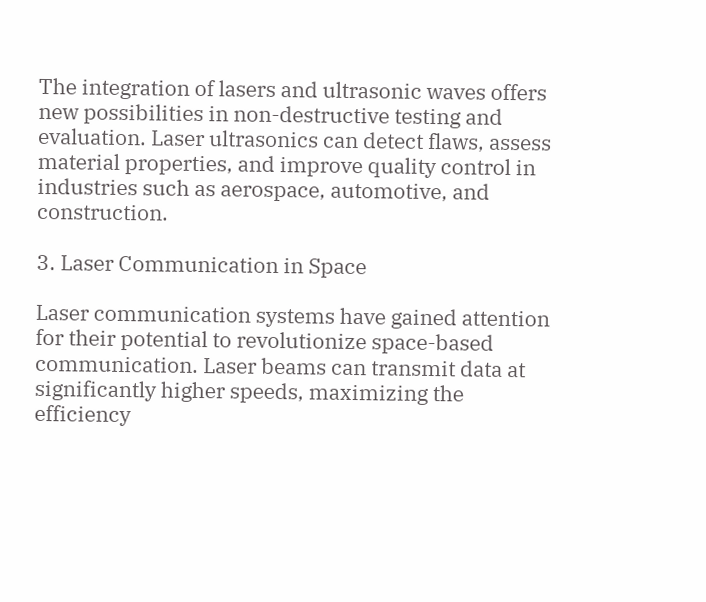The integration of lasers and ultrasonic waves offers new possibilities in non-destructive testing and evaluation. Laser ultrasonics can detect flaws, assess material properties, and improve quality control in industries such as aerospace, automotive, and construction.

3. Laser Communication in Space

Laser communication systems have gained attention for their potential to revolutionize space-based communication. Laser beams can transmit data at significantly higher speeds, maximizing the efficiency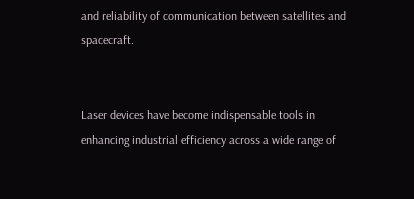and reliability of communication between satellites and spacecraft.


Laser devices have become indispensable tools in enhancing industrial efficiency across a wide range of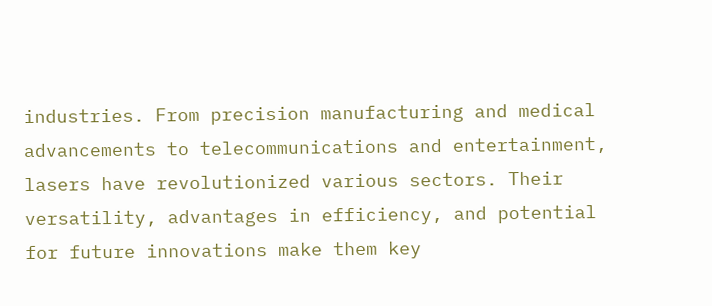industries. From precision manufacturing and medical advancements to telecommunications and entertainment, lasers have revolutionized various sectors. Their versatility, advantages in efficiency, and potential for future innovations make them key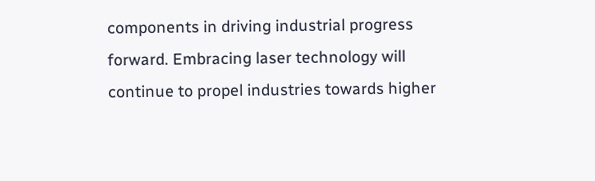components in driving industrial progress forward. Embracing laser technology will continue to propel industries towards higher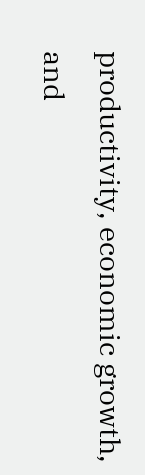productivity, economic growth, and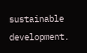sustainable development.